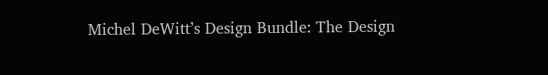Michel DeWitt’s Design Bundle: The Design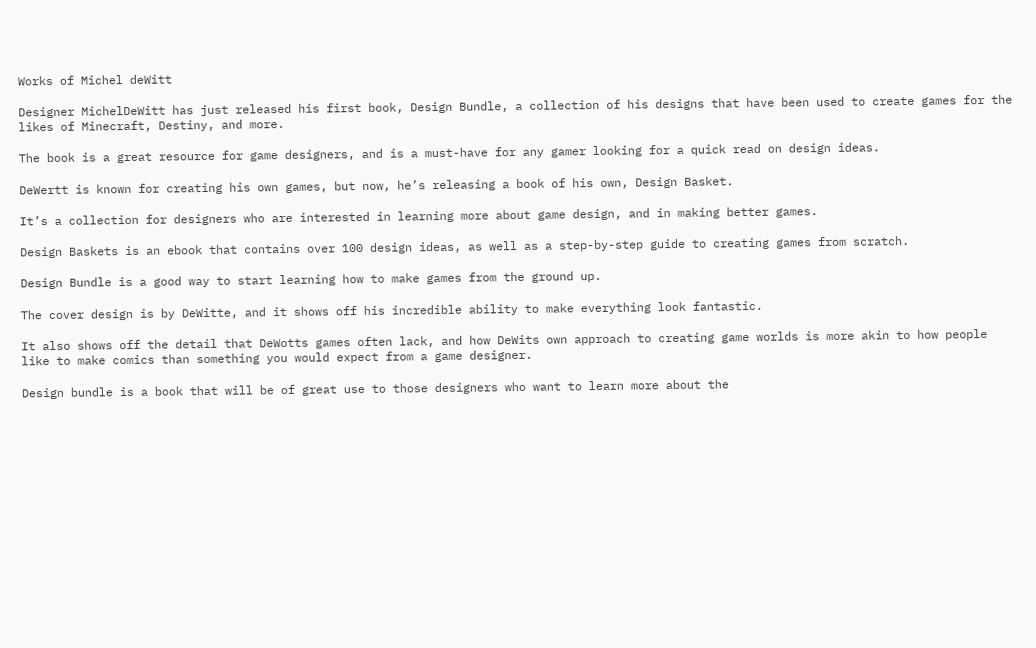Works of Michel deWitt

Designer MichelDeWitt has just released his first book, Design Bundle, a collection of his designs that have been used to create games for the likes of Minecraft, Destiny, and more.

The book is a great resource for game designers, and is a must-have for any gamer looking for a quick read on design ideas.

DeWertt is known for creating his own games, but now, he’s releasing a book of his own, Design Basket.

It’s a collection for designers who are interested in learning more about game design, and in making better games.

Design Baskets is an ebook that contains over 100 design ideas, as well as a step-by-step guide to creating games from scratch.

Design Bundle is a good way to start learning how to make games from the ground up.

The cover design is by DeWitte, and it shows off his incredible ability to make everything look fantastic.

It also shows off the detail that DeWotts games often lack, and how DeWits own approach to creating game worlds is more akin to how people like to make comics than something you would expect from a game designer.

Design bundle is a book that will be of great use to those designers who want to learn more about the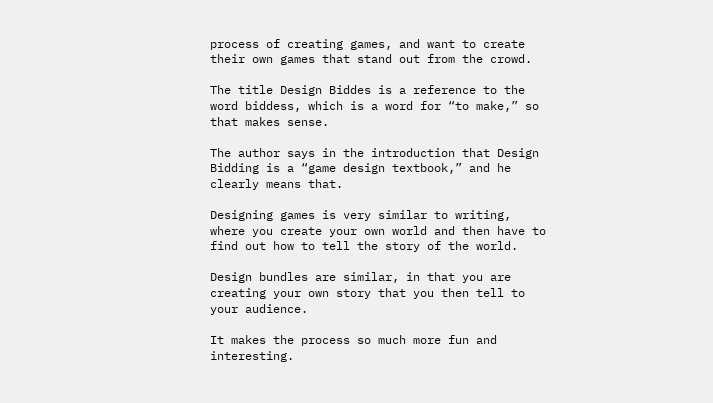process of creating games, and want to create their own games that stand out from the crowd.

The title Design Biddes is a reference to the word biddess, which is a word for “to make,” so that makes sense.

The author says in the introduction that Design Bidding is a “game design textbook,” and he clearly means that.

Designing games is very similar to writing, where you create your own world and then have to find out how to tell the story of the world.

Design bundles are similar, in that you are creating your own story that you then tell to your audience.

It makes the process so much more fun and interesting.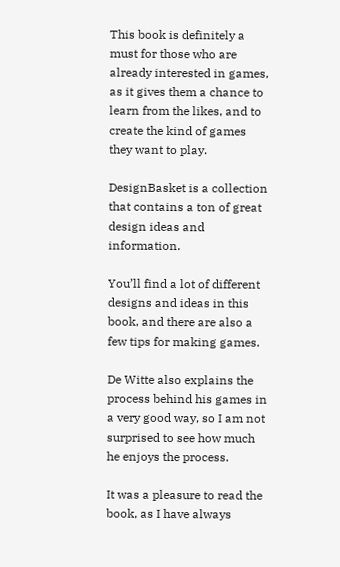This book is definitely a must for those who are already interested in games, as it gives them a chance to learn from the likes, and to create the kind of games they want to play.

DesignBasket is a collection that contains a ton of great design ideas and information.

You’ll find a lot of different designs and ideas in this book, and there are also a few tips for making games.

De Witte also explains the process behind his games in a very good way, so I am not surprised to see how much he enjoys the process.

It was a pleasure to read the book, as I have always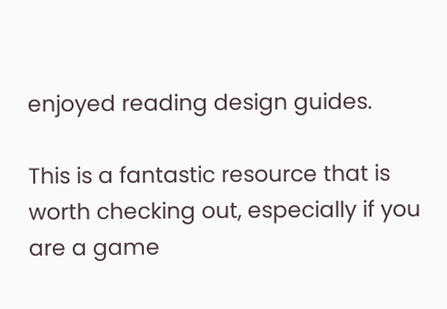enjoyed reading design guides.

This is a fantastic resource that is worth checking out, especially if you are a game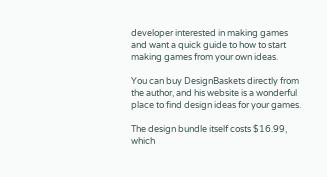developer interested in making games and want a quick guide to how to start making games from your own ideas.

You can buy DesignBaskets directly from the author, and his website is a wonderful place to find design ideas for your games.

The design bundle itself costs $16.99, which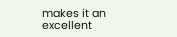makes it an excellent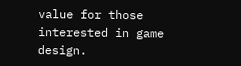value for those interested in game design.